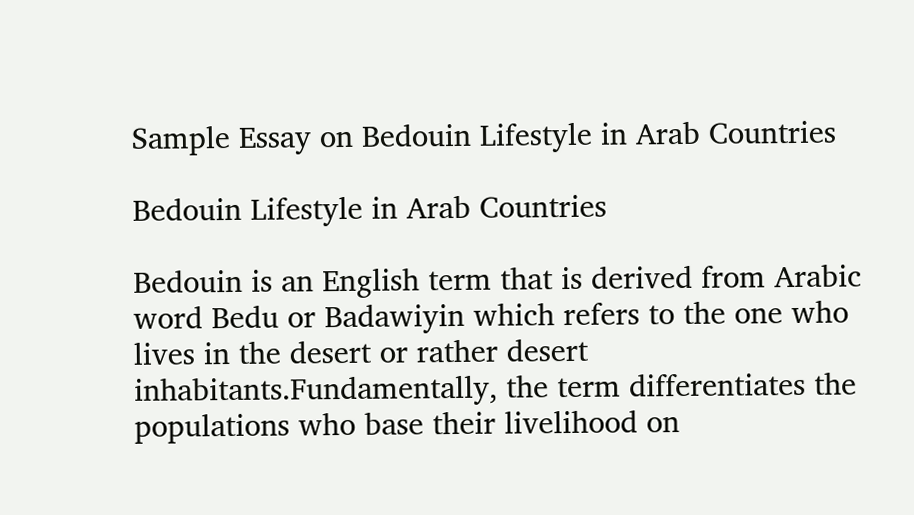Sample Essay on Bedouin Lifestyle in Arab Countries

Bedouin Lifestyle in Arab Countries

Bedouin is an English term that is derived from Arabic word Bedu or Badawiyin which refers to the one who lives in the desert or rather desert inhabitants.Fundamentally, the term differentiates the populations who base their livelihood on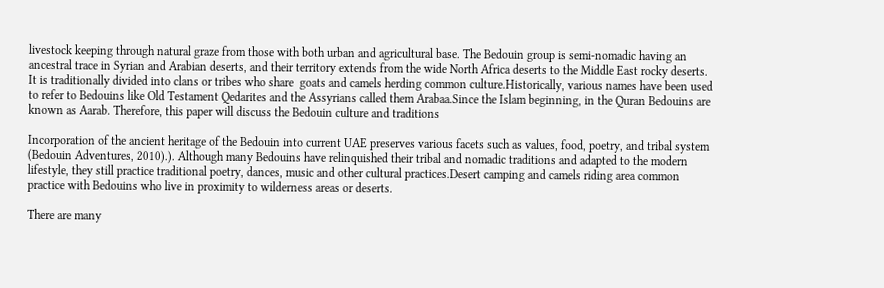livestock keeping through natural graze from those with both urban and agricultural base. The Bedouin group is semi-nomadic having an ancestral trace in Syrian and Arabian deserts, and their territory extends from the wide North Africa deserts to the Middle East rocky deserts. It is traditionally divided into clans or tribes who share  goats and camels herding common culture.Historically, various names have been used to refer to Bedouins like Old Testament Qedarites and the Assyrians called them Arabaa.Since the Islam beginning, in the Quran Bedouins are known as Aarab. Therefore, this paper will discuss the Bedouin culture and traditions

Incorporation of the ancient heritage of the Bedouin into current UAE preserves various facets such as values, food, poetry, and tribal system (Bedouin Adventures, 2010).). Although many Bedouins have relinquished their tribal and nomadic traditions and adapted to the modern lifestyle, they still practice traditional poetry, dances, music and other cultural practices.Desert camping and camels riding area common practice with Bedouins who live in proximity to wilderness areas or deserts.

There are many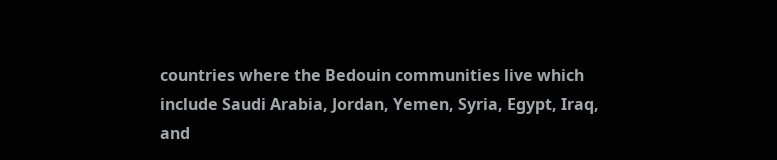countries where the Bedouin communities live which include Saudi Arabia, Jordan, Yemen, Syria, Egypt, Iraq, and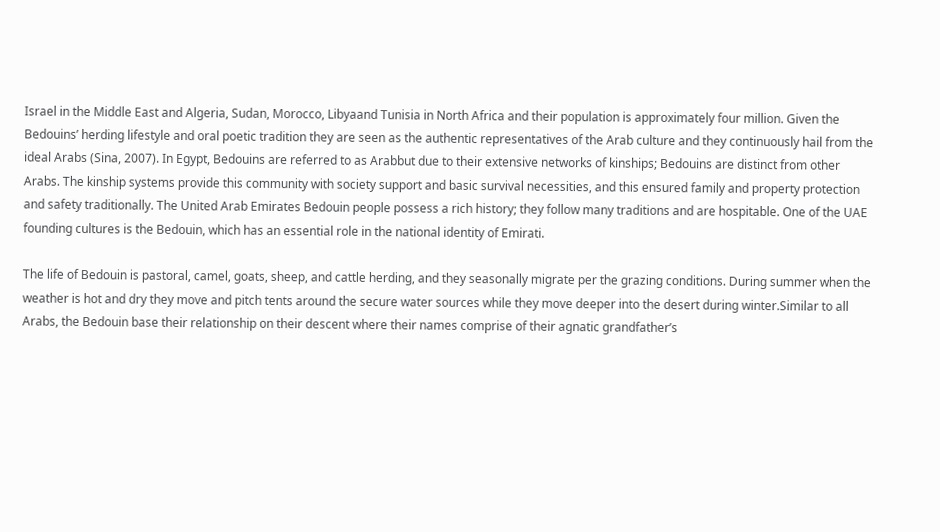Israel in the Middle East and Algeria, Sudan, Morocco, Libyaand Tunisia in North Africa and their population is approximately four million. Given the Bedouins’ herding lifestyle and oral poetic tradition they are seen as the authentic representatives of the Arab culture and they continuously hail from the ideal Arabs (Sina, 2007). In Egypt, Bedouins are referred to as Arabbut due to their extensive networks of kinships; Bedouins are distinct from other Arabs. The kinship systems provide this community with society support and basic survival necessities, and this ensured family and property protection and safety traditionally. The United Arab Emirates Bedouin people possess a rich history; they follow many traditions and are hospitable. One of the UAE founding cultures is the Bedouin, which has an essential role in the national identity of Emirati.

The life of Bedouin is pastoral, camel, goats, sheep, and cattle herding, and they seasonally migrate per the grazing conditions. During summer when the weather is hot and dry they move and pitch tents around the secure water sources while they move deeper into the desert during winter.Similar to all Arabs, the Bedouin base their relationship on their descent where their names comprise of their agnatic grandfather’s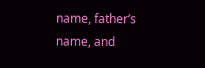name, father’s name, and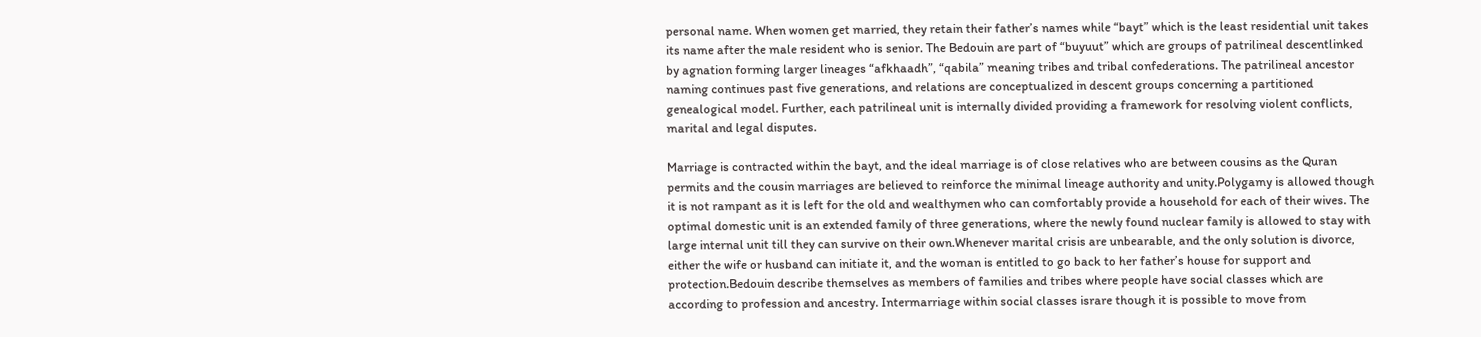personal name. When women get married, they retain their father’s names while “bayt” which is the least residential unit takes its name after the male resident who is senior. The Bedouin are part of “buyuut” which are groups of patrilineal descentlinked by agnation forming larger lineages “afkhaadh”, “qabila” meaning tribes and tribal confederations. The patrilineal ancestor naming continues past five generations, and relations are conceptualized in descent groups concerning a partitioned genealogical model. Further, each patrilineal unit is internally divided providing a framework for resolving violent conflicts, marital and legal disputes.

Marriage is contracted within the bayt, and the ideal marriage is of close relatives who are between cousins as the Quran permits and the cousin marriages are believed to reinforce the minimal lineage authority and unity.Polygamy is allowed though it is not rampant as it is left for the old and wealthymen who can comfortably provide a household for each of their wives. The optimal domestic unit is an extended family of three generations, where the newly found nuclear family is allowed to stay with large internal unit till they can survive on their own.Whenever marital crisis are unbearable, and the only solution is divorce, either the wife or husband can initiate it, and the woman is entitled to go back to her father’s house for support and protection.Bedouin describe themselves as members of families and tribes where people have social classes which are according to profession and ancestry. Intermarriage within social classes israre though it is possible to move from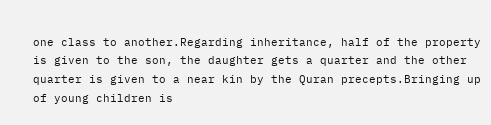one class to another.Regarding inheritance, half of the property is given to the son, the daughter gets a quarter and the other quarter is given to a near kin by the Quran precepts.Bringing up of young children is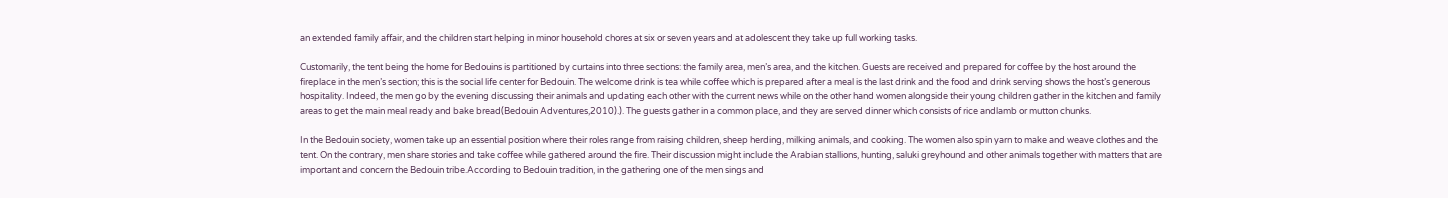an extended family affair, and the children start helping in minor household chores at six or seven years and at adolescent they take up full working tasks.

Customarily, the tent being the home for Bedouins is partitioned by curtains into three sections: the family area, men’s area, and the kitchen. Guests are received and prepared for coffee by the host around the fireplace in the men’s section; this is the social life center for Bedouin. The welcome drink is tea while coffee which is prepared after a meal is the last drink and the food and drink serving shows the host’s generous hospitality. Indeed, the men go by the evening discussing their animals and updating each other with the current news while on the other hand women alongside their young children gather in the kitchen and family areas to get the main meal ready and bake bread(Bedouin Adventures,2010).). The guests gather in a common place, and they are served dinner which consists of rice andlamb or mutton chunks.

In the Bedouin society, women take up an essential position where their roles range from raising children, sheep herding, milking animals, and cooking. The women also spin yarn to make and weave clothes and the tent. On the contrary, men share stories and take coffee while gathered around the fire. Their discussion might include the Arabian stallions, hunting, saluki greyhound and other animals together with matters that are important and concern the Bedouin tribe.According to Bedouin tradition, in the gathering one of the men sings and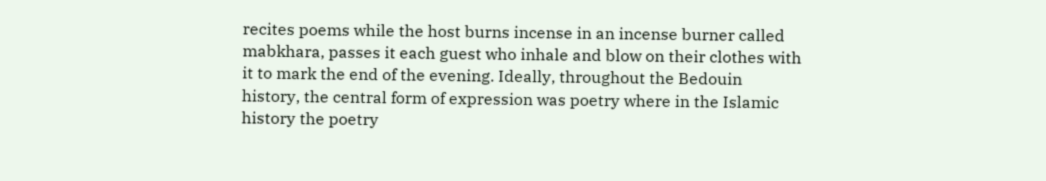recites poems while the host burns incense in an incense burner called mabkhara, passes it each guest who inhale and blow on their clothes with it to mark the end of the evening. Ideally, throughout the Bedouin history, the central form of expression was poetry where in the Islamic history the poetry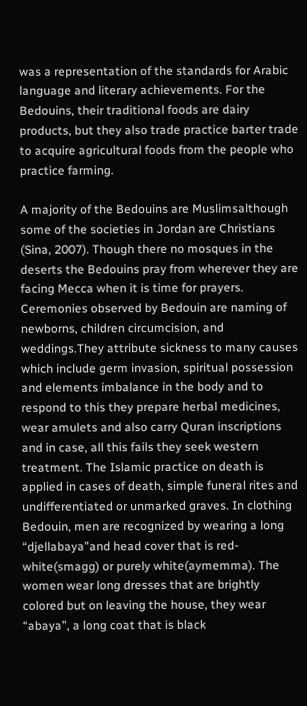was a representation of the standards for Arabic language and literary achievements. For the Bedouins, their traditional foods are dairy products, but they also trade practice barter trade to acquire agricultural foods from the people who practice farming.

A majority of the Bedouins are Muslimsalthough some of the societies in Jordan are Christians (Sina, 2007). Though there no mosques in the deserts the Bedouins pray from wherever they are facing Mecca when it is time for prayers. Ceremonies observed by Bedouin are naming of newborns, children circumcision, and weddings.They attribute sickness to many causes which include germ invasion, spiritual possession and elements imbalance in the body and to respond to this they prepare herbal medicines, wear amulets and also carry Quran inscriptions and in case, all this fails they seek western treatment. The Islamic practice on death is applied in cases of death, simple funeral rites and undifferentiated or unmarked graves. In clothing Bedouin, men are recognized by wearing a long “djellabaya”and head cover that is red-white(smagg) or purely white(aymemma). The women wear long dresses that are brightly colored but on leaving the house, they wear “abaya”, a long coat that is black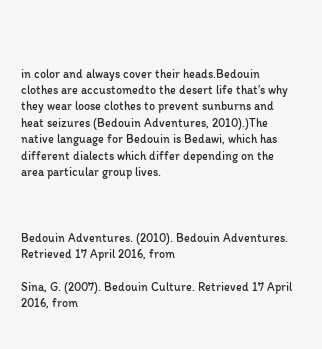in color and always cover their heads.Bedouin clothes are accustomedto the desert life that’s why they wear loose clothes to prevent sunburns and heat seizures (Bedouin Adventures, 2010).)The native language for Bedouin is Bedawi, which has different dialects which differ depending on the area particular group lives.



Bedouin Adventures. (2010). Bedouin Adventures. Retrieved 17 April 2016, from

Sina, G. (2007). Bedouin Culture. Retrieved 17 April 2016, from